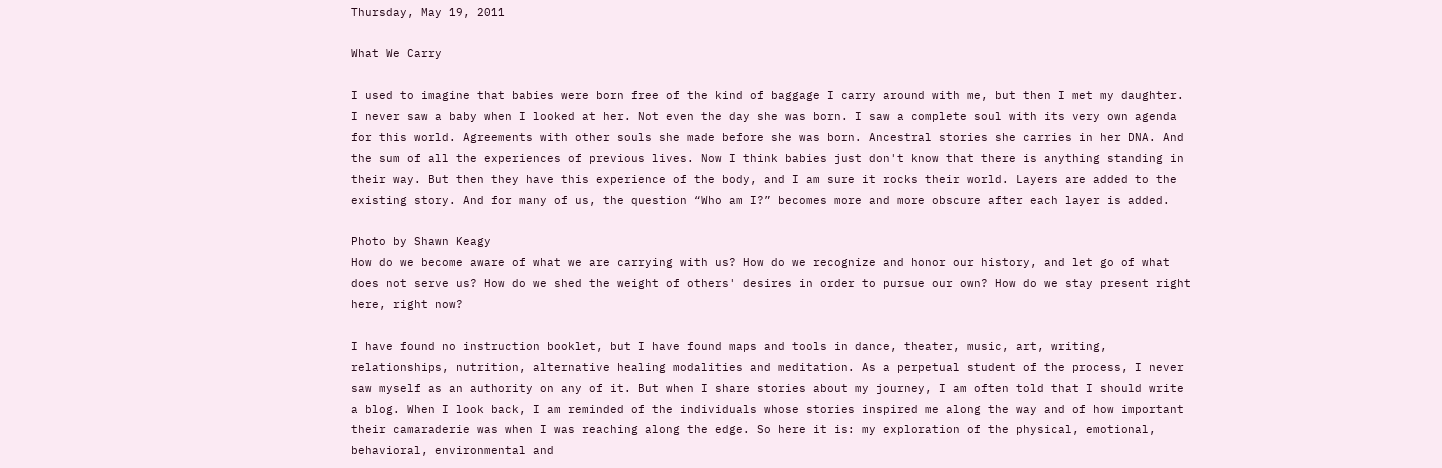Thursday, May 19, 2011

What We Carry

I used to imagine that babies were born free of the kind of baggage I carry around with me, but then I met my daughter. I never saw a baby when I looked at her. Not even the day she was born. I saw a complete soul with its very own agenda for this world. Agreements with other souls she made before she was born. Ancestral stories she carries in her DNA. And the sum of all the experiences of previous lives. Now I think babies just don't know that there is anything standing in their way. But then they have this experience of the body, and I am sure it rocks their world. Layers are added to the existing story. And for many of us, the question “Who am I?” becomes more and more obscure after each layer is added.

Photo by Shawn Keagy
How do we become aware of what we are carrying with us? How do we recognize and honor our history, and let go of what does not serve us? How do we shed the weight of others' desires in order to pursue our own? How do we stay present right here, right now?

I have found no instruction booklet, but I have found maps and tools in dance, theater, music, art, writing, relationships, nutrition, alternative healing modalities and meditation. As a perpetual student of the process, I never saw myself as an authority on any of it. But when I share stories about my journey, I am often told that I should write a blog. When I look back, I am reminded of the individuals whose stories inspired me along the way and of how important their camaraderie was when I was reaching along the edge. So here it is: my exploration of the physical, emotional, behavioral, environmental and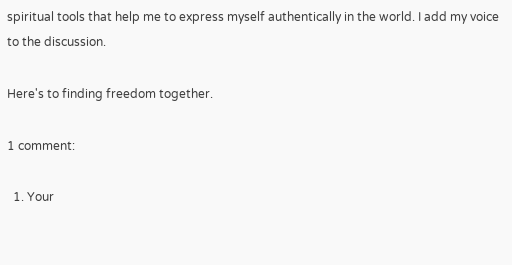spiritual tools that help me to express myself authentically in the world. I add my voice to the discussion.

Here's to finding freedom together.

1 comment:

  1. Your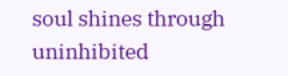soul shines through uninhibited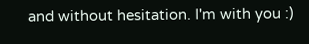and without hesitation. I'm with you :)